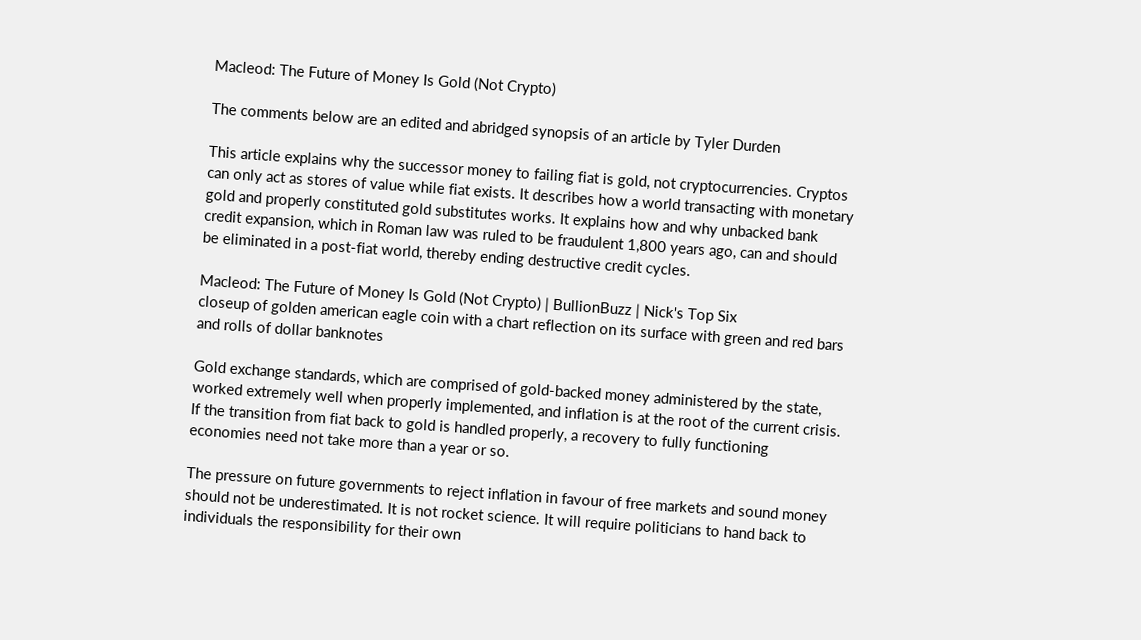Macleod: The Future of Money Is Gold (Not Crypto)

The comments below are an edited and abridged synopsis of an article by Tyler Durden

This article explains why the successor money to failing fiat is gold, not cryptocurrencies. Cryptos can only act as stores of value while fiat exists. It describes how a world transacting with monetary gold and properly constituted gold substitutes works. It explains how and why unbacked bank credit expansion, which in Roman law was ruled to be fraudulent 1,800 years ago, can and should be eliminated in a post-fiat world, thereby ending destructive credit cycles.

Macleod: The Future of Money Is Gold (Not Crypto) | BullionBuzz | Nick's Top Six
closeup of golden american eagle coin with a chart reflection on its surface with green and red bars and rolls of dollar banknotes

Gold exchange standards, which are comprised of gold-backed money administered by the state, worked extremely well when properly implemented, and inflation is at the root of the current crisis. If the transition from fiat back to gold is handled properly, a recovery to fully functioning economies need not take more than a year or so.

The pressure on future governments to reject inflation in favour of free markets and sound money should not be underestimated. It is not rocket science. It will require politicians to hand back to individuals the responsibility for their own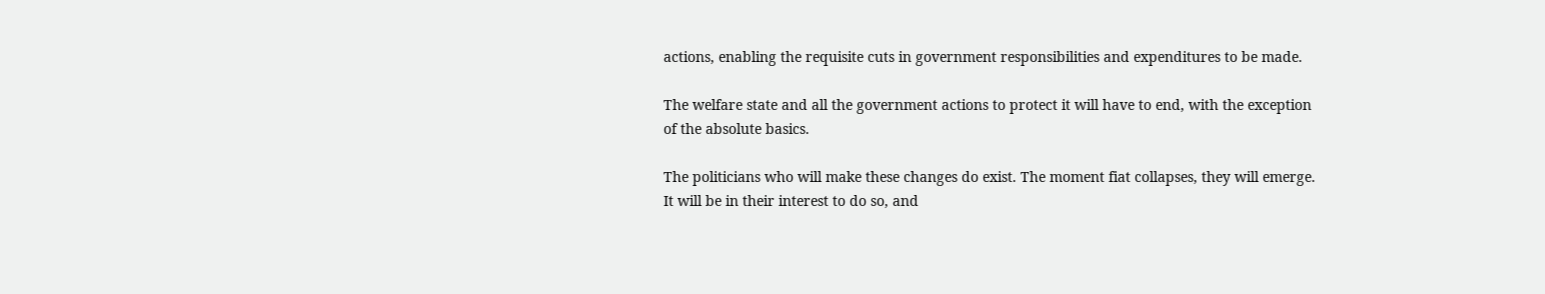actions, enabling the requisite cuts in government responsibilities and expenditures to be made.

The welfare state and all the government actions to protect it will have to end, with the exception of the absolute basics.

The politicians who will make these changes do exist. The moment fiat collapses, they will emerge. It will be in their interest to do so, and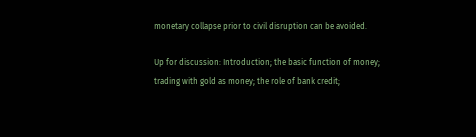monetary collapse prior to civil disruption can be avoided.

Up for discussion: Introduction; the basic function of money; trading with gold as money; the role of bank credit;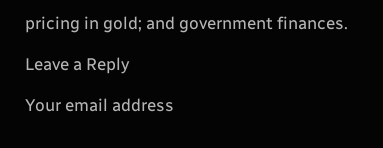pricing in gold; and government finances.

Leave a Reply

Your email address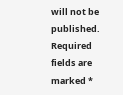will not be published. Required fields are marked *